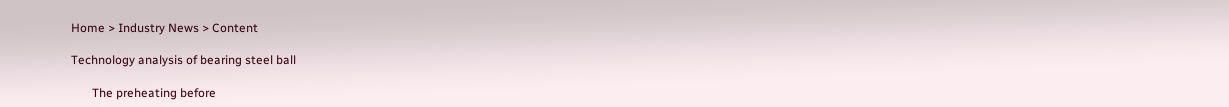Home > Industry News > Content

Technology analysis of bearing steel ball

       The preheating before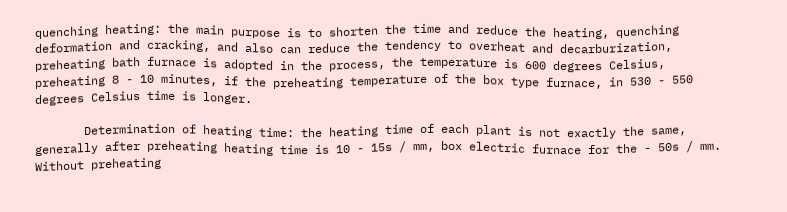quenching heating: the main purpose is to shorten the time and reduce the heating, quenching deformation and cracking, and also can reduce the tendency to overheat and decarburization, preheating bath furnace is adopted in the process, the temperature is 600 degrees Celsius, preheating 8 - 10 minutes, if the preheating temperature of the box type furnace, in 530 - 550 degrees Celsius time is longer.

       Determination of heating time: the heating time of each plant is not exactly the same, generally after preheating heating time is 10 - 15s / mm, box electric furnace for the - 50s / mm. Without preheating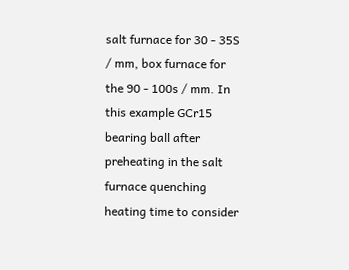salt furnace for 30 - 35S / mm, box furnace for the 90 - 100s / mm. In this example GCr15 bearing ball after preheating in the salt furnace quenching heating time to consider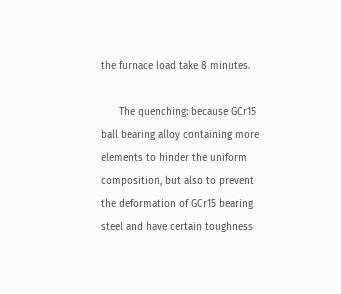the furnace load take 8 minutes.

      The quenching: because GCr15 ball bearing alloy containing more elements to hinder the uniform composition, but also to prevent the deformation of GCr15 bearing steel and have certain toughness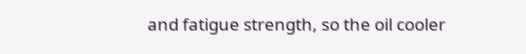and fatigue strength, so the oil cooler